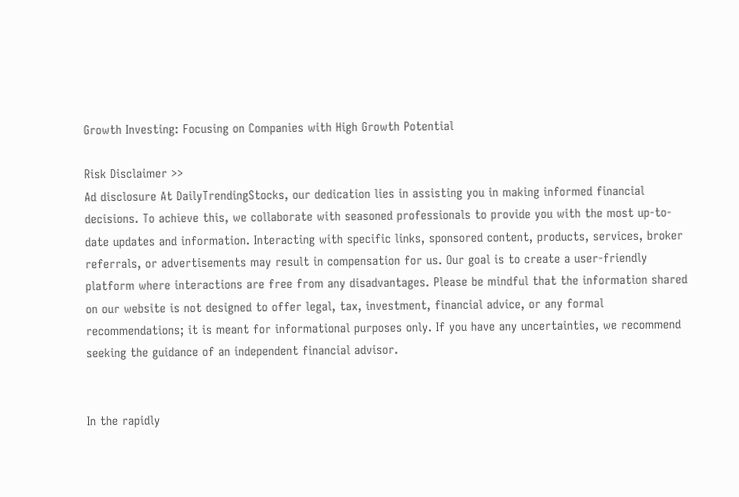Growth Investing: Focusing on Companies with High Growth Potential

Risk Disclaimer >>
Ad disclosure At DailyTrendingStocks, our dedication lies in assisting you in making informed financial decisions. To achieve this, we collaborate with seasoned professionals to provide you with the most up-to-date updates and information. Interacting with specific links, sponsored content, products, services, broker referrals, or advertisements may result in compensation for us. Our goal is to create a user-friendly platform where interactions are free from any disadvantages. Please be mindful that the information shared on our website is not designed to offer legal, tax, investment, financial advice, or any formal recommendations; it is meant for informational purposes only. If you have any uncertainties, we recommend seeking the guidance of an independent financial advisor.


In the rapidly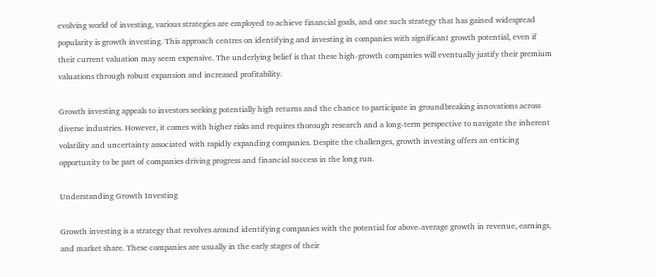evolving world of investing, various strategies are employed to achieve financial goals, and one such strategy that has gained widespread popularity is growth investing. This approach centres on identifying and investing in companies with significant growth potential, even if their current valuation may seem expensive. The underlying belief is that these high-growth companies will eventually justify their premium valuations through robust expansion and increased profitability.

Growth investing appeals to investors seeking potentially high returns and the chance to participate in groundbreaking innovations across diverse industries. However, it comes with higher risks and requires thorough research and a long-term perspective to navigate the inherent volatility and uncertainty associated with rapidly expanding companies. Despite the challenges, growth investing offers an enticing opportunity to be part of companies driving progress and financial success in the long run.

Understanding Growth Investing

Growth investing is a strategy that revolves around identifying companies with the potential for above-average growth in revenue, earnings, and market share. These companies are usually in the early stages of their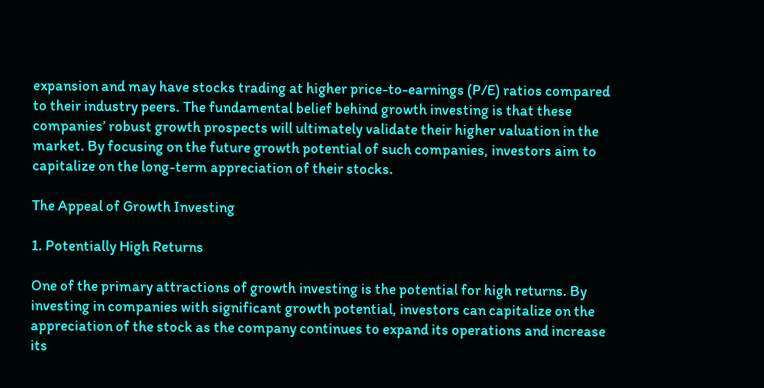expansion and may have stocks trading at higher price-to-earnings (P/E) ratios compared to their industry peers. The fundamental belief behind growth investing is that these companies’ robust growth prospects will ultimately validate their higher valuation in the market. By focusing on the future growth potential of such companies, investors aim to capitalize on the long-term appreciation of their stocks.

The Appeal of Growth Investing

1. Potentially High Returns

One of the primary attractions of growth investing is the potential for high returns. By investing in companies with significant growth potential, investors can capitalize on the appreciation of the stock as the company continues to expand its operations and increase its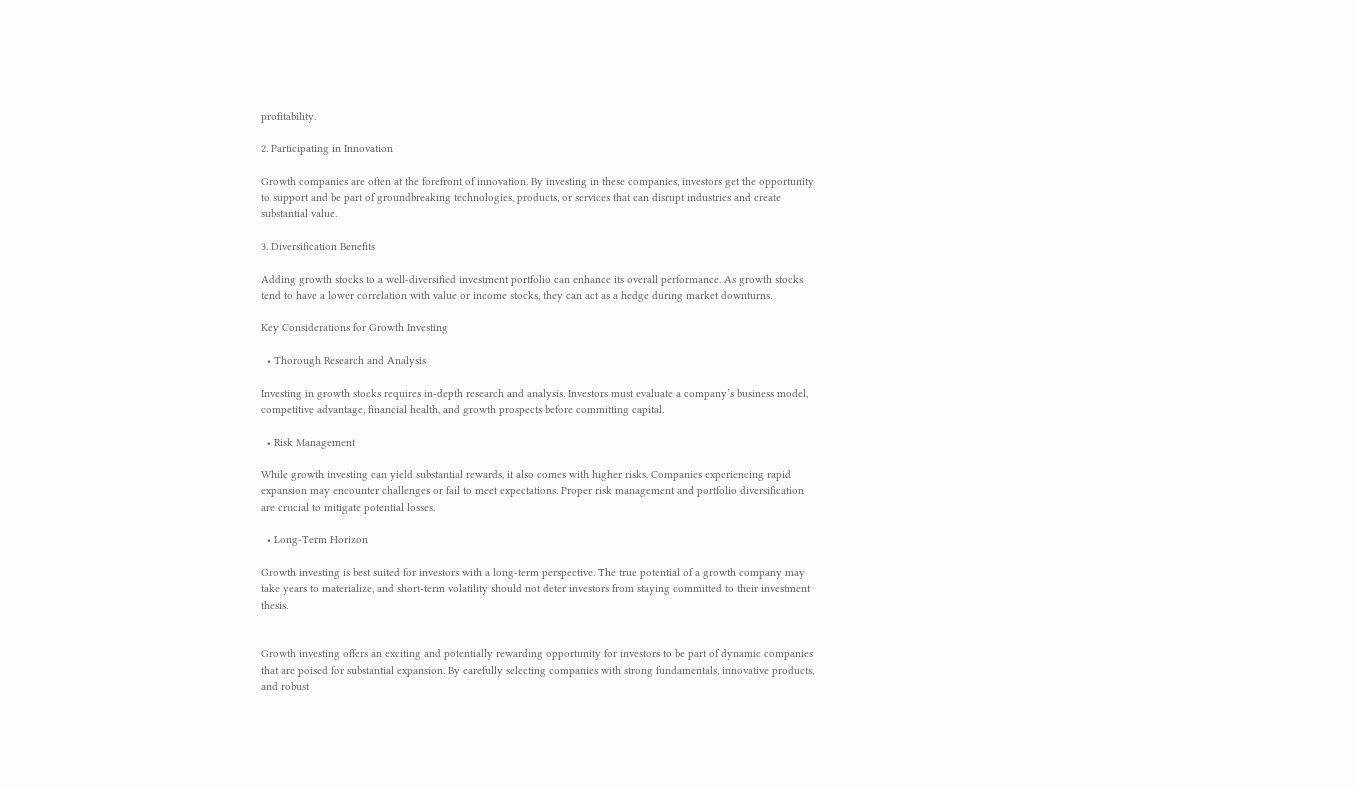profitability.

2. Participating in Innovation

Growth companies are often at the forefront of innovation. By investing in these companies, investors get the opportunity to support and be part of groundbreaking technologies, products, or services that can disrupt industries and create substantial value.

3. Diversification Benefits

Adding growth stocks to a well-diversified investment portfolio can enhance its overall performance. As growth stocks tend to have a lower correlation with value or income stocks, they can act as a hedge during market downturns.

Key Considerations for Growth Investing

  • Thorough Research and Analysis

Investing in growth stocks requires in-depth research and analysis. Investors must evaluate a company’s business model, competitive advantage, financial health, and growth prospects before committing capital.

  • Risk Management

While growth investing can yield substantial rewards, it also comes with higher risks. Companies experiencing rapid expansion may encounter challenges or fail to meet expectations. Proper risk management and portfolio diversification are crucial to mitigate potential losses.

  • Long-Term Horizon

Growth investing is best suited for investors with a long-term perspective. The true potential of a growth company may take years to materialize, and short-term volatility should not deter investors from staying committed to their investment thesis.


Growth investing offers an exciting and potentially rewarding opportunity for investors to be part of dynamic companies that are poised for substantial expansion. By carefully selecting companies with strong fundamentals, innovative products, and robust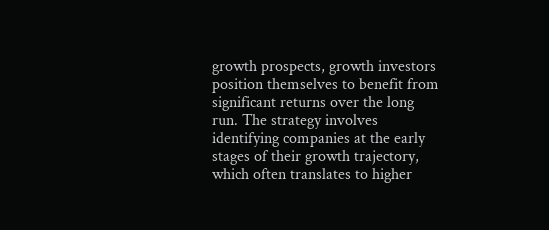growth prospects, growth investors position themselves to benefit from significant returns over the long run. The strategy involves identifying companies at the early stages of their growth trajectory, which often translates to higher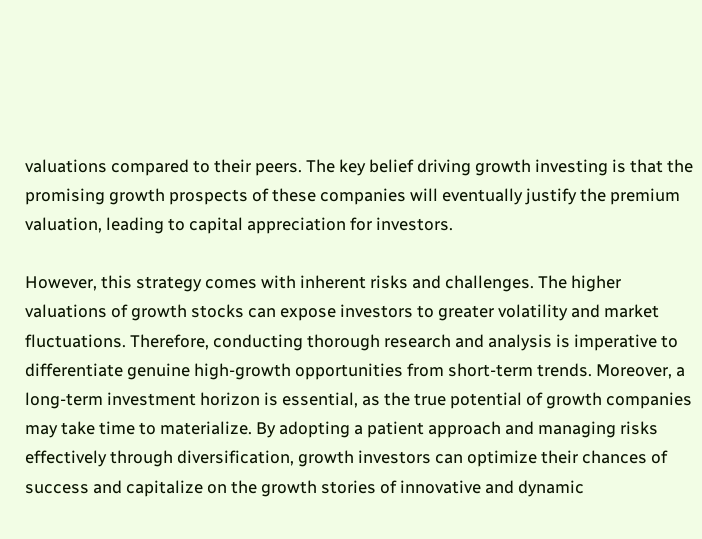valuations compared to their peers. The key belief driving growth investing is that the promising growth prospects of these companies will eventually justify the premium valuation, leading to capital appreciation for investors.

However, this strategy comes with inherent risks and challenges. The higher valuations of growth stocks can expose investors to greater volatility and market fluctuations. Therefore, conducting thorough research and analysis is imperative to differentiate genuine high-growth opportunities from short-term trends. Moreover, a long-term investment horizon is essential, as the true potential of growth companies may take time to materialize. By adopting a patient approach and managing risks effectively through diversification, growth investors can optimize their chances of success and capitalize on the growth stories of innovative and dynamic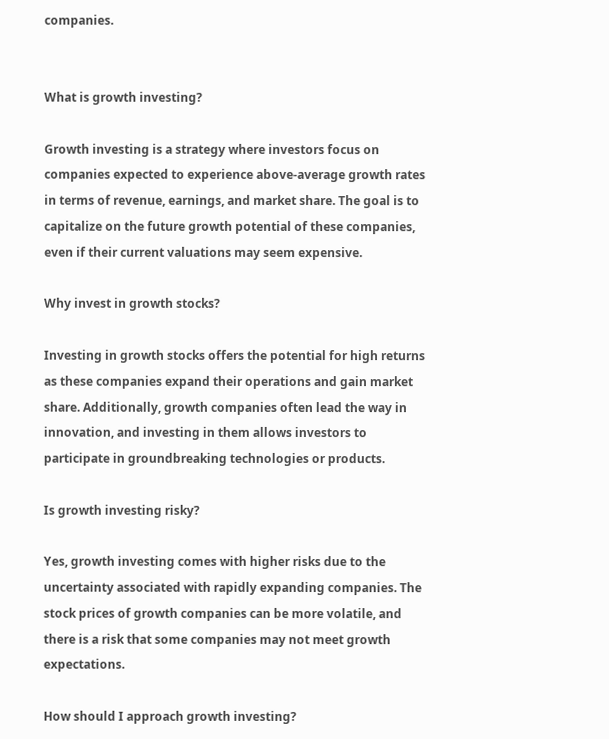companies.


What is growth investing?

Growth investing is a strategy where investors focus on companies expected to experience above-average growth rates in terms of revenue, earnings, and market share. The goal is to capitalize on the future growth potential of these companies, even if their current valuations may seem expensive.

Why invest in growth stocks?

Investing in growth stocks offers the potential for high returns as these companies expand their operations and gain market share. Additionally, growth companies often lead the way in innovation, and investing in them allows investors to participate in groundbreaking technologies or products.

Is growth investing risky?

Yes, growth investing comes with higher risks due to the uncertainty associated with rapidly expanding companies. The stock prices of growth companies can be more volatile, and there is a risk that some companies may not meet growth expectations.

How should I approach growth investing?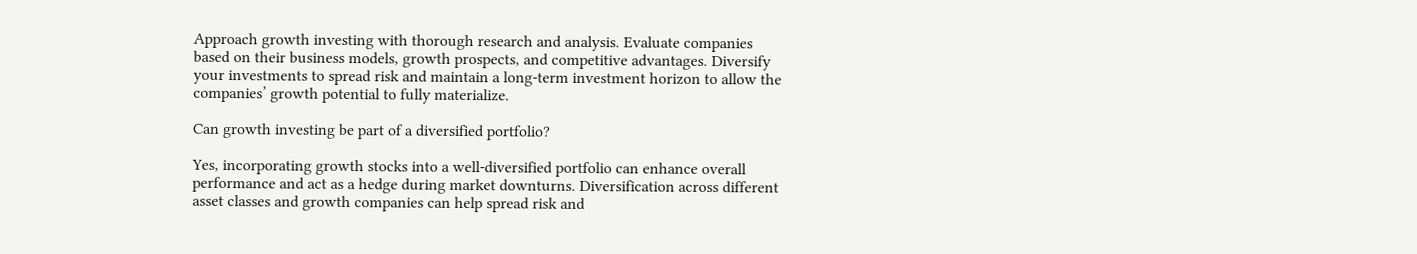Approach growth investing with thorough research and analysis. Evaluate companies based on their business models, growth prospects, and competitive advantages. Diversify your investments to spread risk and maintain a long-term investment horizon to allow the companies’ growth potential to fully materialize.

Can growth investing be part of a diversified portfolio?

Yes, incorporating growth stocks into a well-diversified portfolio can enhance overall performance and act as a hedge during market downturns. Diversification across different asset classes and growth companies can help spread risk and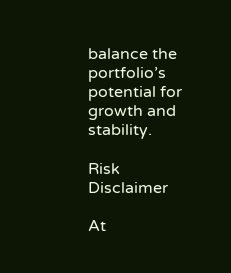balance the portfolio’s potential for growth and stability.

Risk Disclaimer

At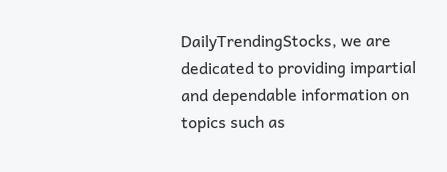DailyTrendingStocks, we are dedicated to providing impartial and dependable information on topics such as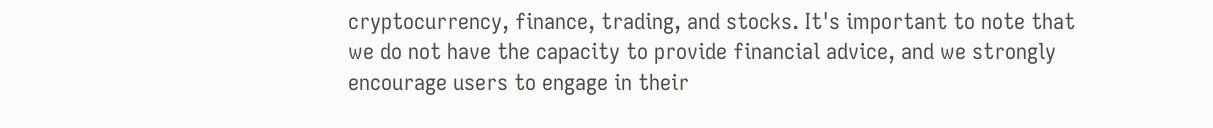cryptocurrency, finance, trading, and stocks. It's important to note that we do not have the capacity to provide financial advice, and we strongly encourage users to engage in their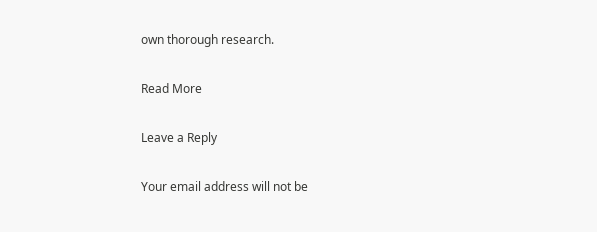own thorough research.

Read More

Leave a Reply

Your email address will not be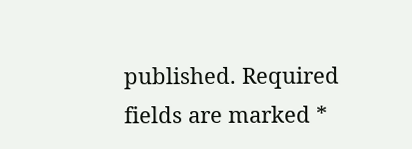published. Required fields are marked *